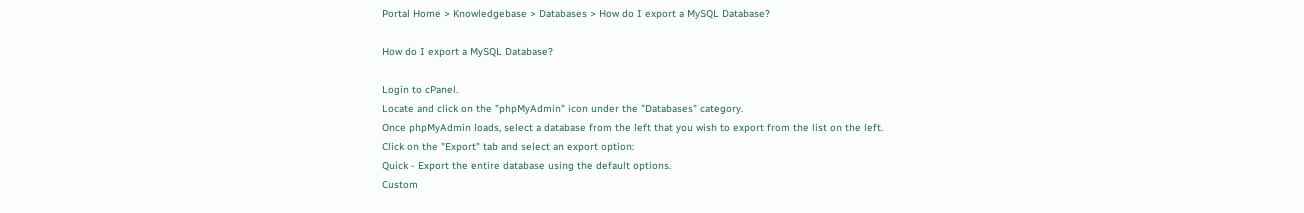Portal Home > Knowledgebase > Databases > How do I export a MySQL Database?

How do I export a MySQL Database?

Login to cPanel.
Locate and click on the "phpMyAdmin" icon under the "Databases" category.
Once phpMyAdmin loads, select a database from the left that you wish to export from the list on the left.
Click on the "Export" tab and select an export option:
Quick - Export the entire database using the default options.
Custom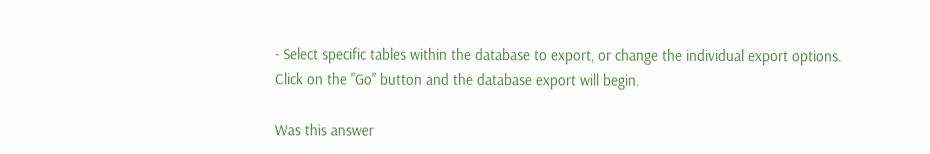- Select specific tables within the database to export, or change the individual export options.
Click on the "Go" button and the database export will begin.

Was this answer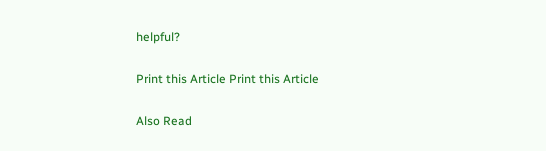helpful?

Print this Article Print this Article

Also Read